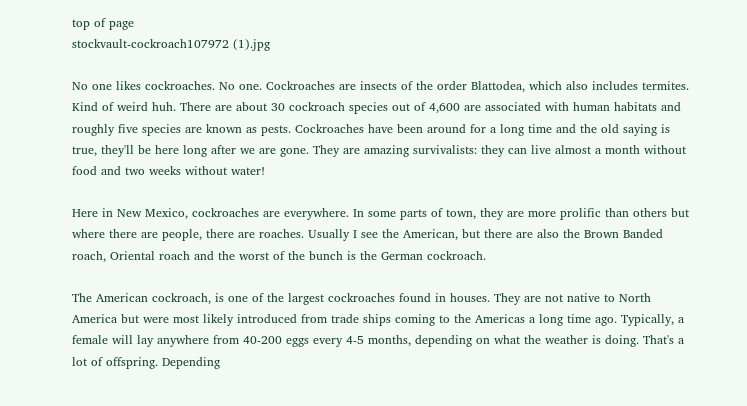top of page
stockvault-cockroach107972 (1).jpg

No one likes cockroaches. No one. Cockroaches are insects of the order Blattodea, which also includes termites. Kind of weird huh. There are about 30 cockroach species out of 4,600 are associated with human habitats and roughly five species are known as pests. Cockroaches have been around for a long time and the old saying is true, they'll be here long after we are gone. They are amazing survivalists: they can live almost a month without food and two weeks without water!

Here in New Mexico, cockroaches are everywhere. In some parts of town, they are more prolific than others but where there are people, there are roaches. Usually I see the American, but there are also the Brown Banded roach, Oriental roach and the worst of the bunch is the German cockroach.

The American cockroach, is one of the largest cockroaches found in houses. They are not native to North America but were most likely introduced from trade ships coming to the Americas a long time ago. Typically, a female will lay anywhere from 40-200 eggs every 4-5 months, depending on what the weather is doing. That's a lot of offspring. Depending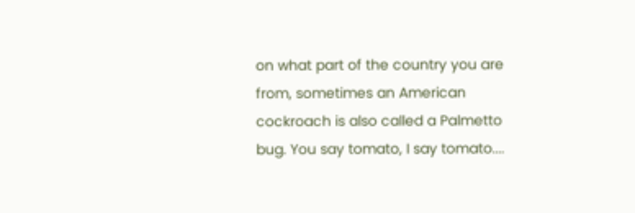on what part of the country you are from, sometimes an American cockroach is also called a Palmetto bug. You say tomato, I say tomato....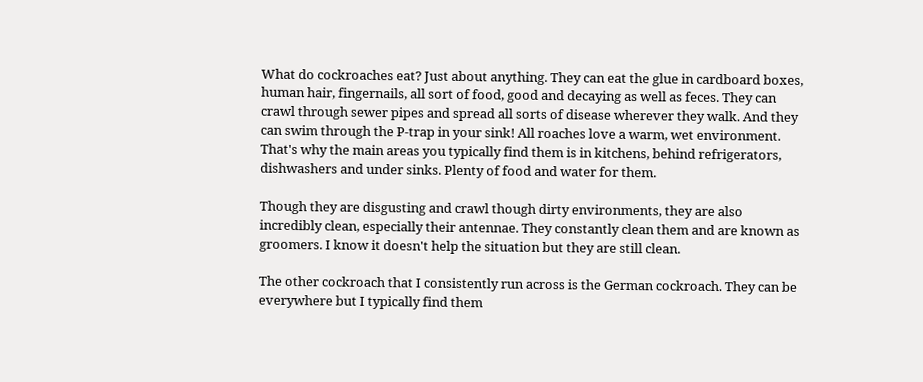What do cockroaches eat? Just about anything. They can eat the glue in cardboard boxes, human hair, fingernails, all sort of food, good and decaying as well as feces. They can crawl through sewer pipes and spread all sorts of disease wherever they walk. And they can swim through the P-trap in your sink! All roaches love a warm, wet environment. That's why the main areas you typically find them is in kitchens, behind refrigerators, dishwashers and under sinks. Plenty of food and water for them.

Though they are disgusting and crawl though dirty environments, they are also incredibly clean, especially their antennae. They constantly clean them and are known as groomers. I know it doesn't help the situation but they are still clean.

The other cockroach that I consistently run across is the German cockroach. They can be everywhere but I typically find them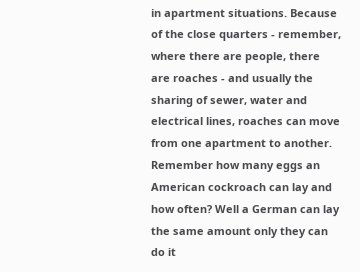in apartment situations. Because of the close quarters - remember, where there are people, there are roaches - and usually the sharing of sewer, water and electrical lines, roaches can move from one apartment to another. Remember how many eggs an American cockroach can lay and how often? Well a German can lay the same amount only they can do it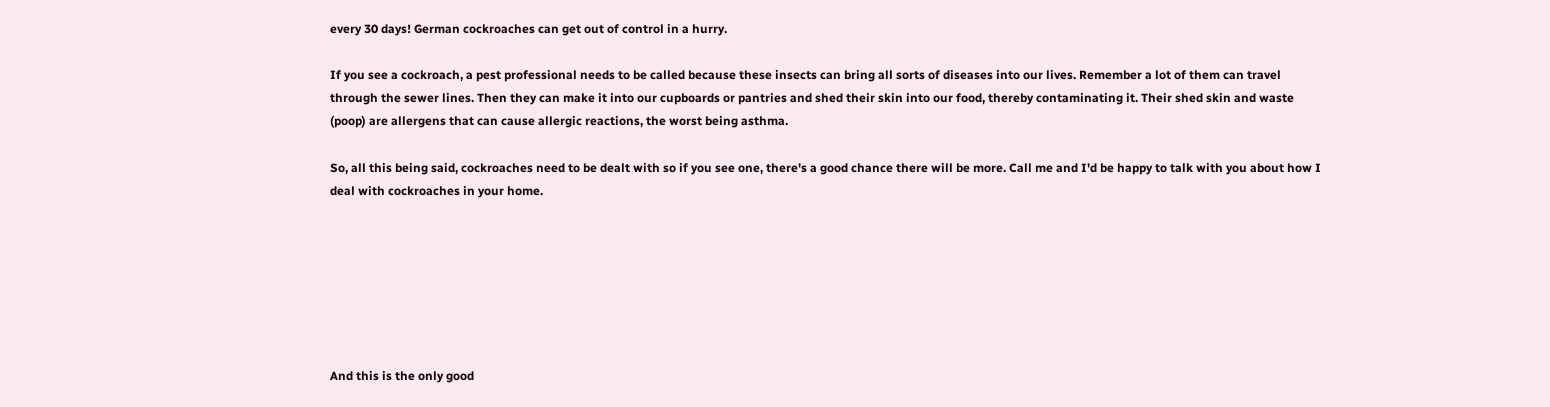every 30 days! German cockroaches can get out of control in a hurry.

If you see a cockroach, a pest professional needs to be called because these insects can bring all sorts of diseases into our lives. Remember a lot of them can travel through the sewer lines. Then they can make it into our cupboards or pantries and shed their skin into our food, thereby contaminating it. Their shed skin and waste (poop) are allergens that can cause allergic reactions, the worst being asthma.

So, all this being said, cockroaches need to be dealt with so if you see one, there's a good chance there will be more. Call me and I'd be happy to talk with you about how I deal with cockroaches in your home.







And this is the only good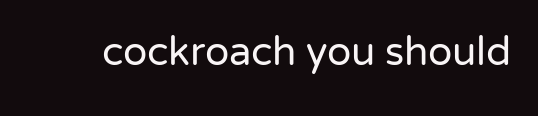cockroach you should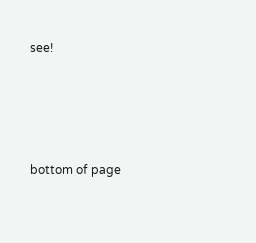see!




bottom of page